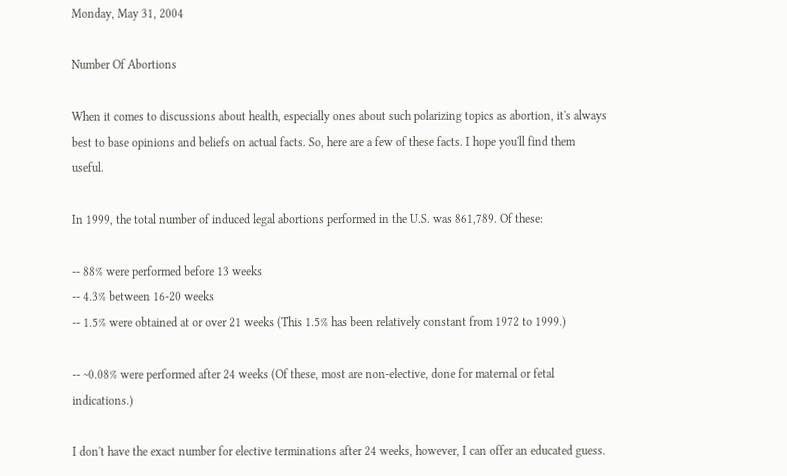Monday, May 31, 2004

Number Of Abortions

When it comes to discussions about health, especially ones about such polarizing topics as abortion, it's always best to base opinions and beliefs on actual facts. So, here are a few of these facts. I hope you'll find them useful.

In 1999, the total number of induced legal abortions performed in the U.S. was 861,789. Of these:

-- 88% were performed before 13 weeks
-- 4.3% between 16-20 weeks
-- 1.5% were obtained at or over 21 weeks (This 1.5% has been relatively constant from 1972 to 1999.)

-- ~0.08% were performed after 24 weeks (Of these, most are non-elective, done for maternal or fetal indications.)

I don't have the exact number for elective terminations after 24 weeks, however, I can offer an educated guess.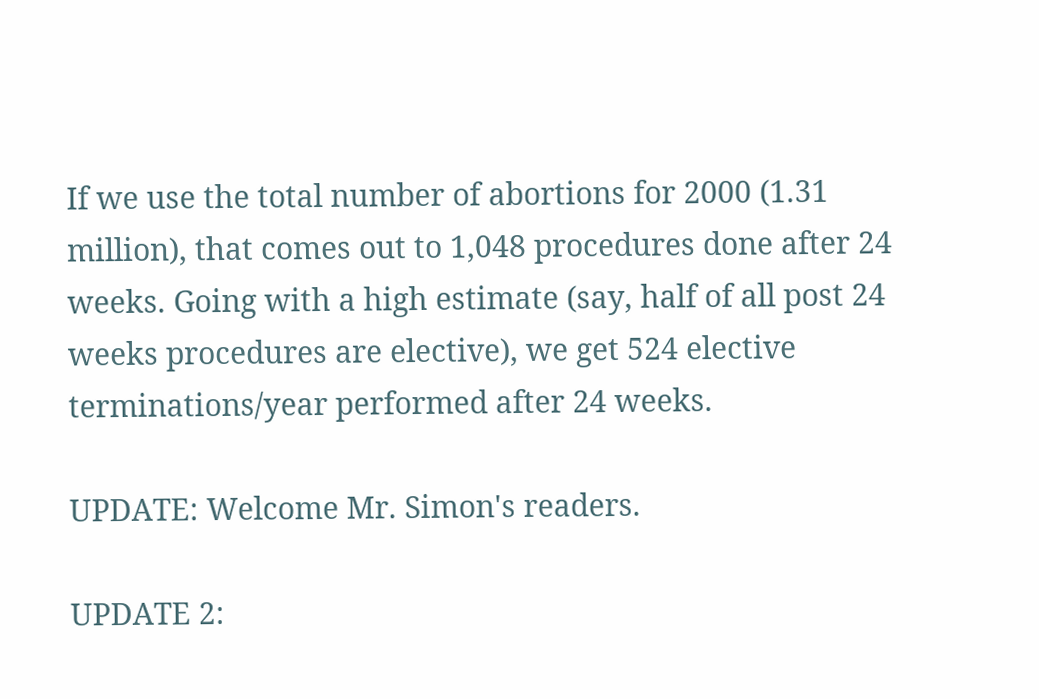If we use the total number of abortions for 2000 (1.31 million), that comes out to 1,048 procedures done after 24 weeks. Going with a high estimate (say, half of all post 24 weeks procedures are elective), we get 524 elective terminations/year performed after 24 weeks.

UPDATE: Welcome Mr. Simon's readers.

UPDATE 2: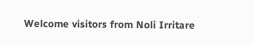Welcome visitors from Noli Irritare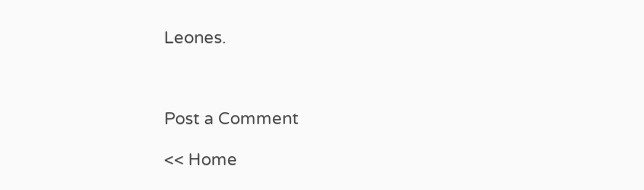Leones.



Post a Comment

<< Home